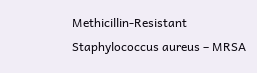Methicillin-Resistant Staphylococcus aureus – MRSA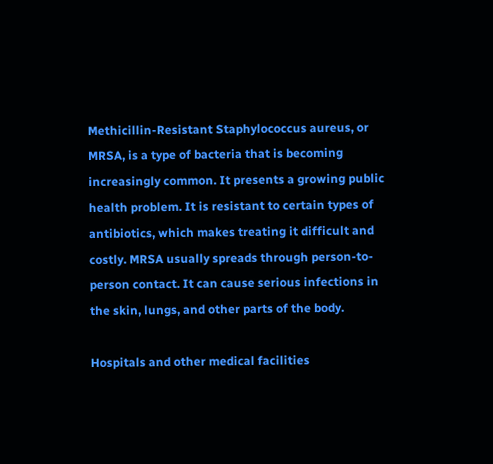Methicillin-Resistant Staphylococcus aureus, or MRSA, is a type of bacteria that is becoming increasingly common. It presents a growing public health problem. It is resistant to certain types of antibiotics, which makes treating it difficult and costly. MRSA usually spreads through person-to-person contact. It can cause serious infections in the skin, lungs, and other parts of the body.

Hospitals and other medical facilities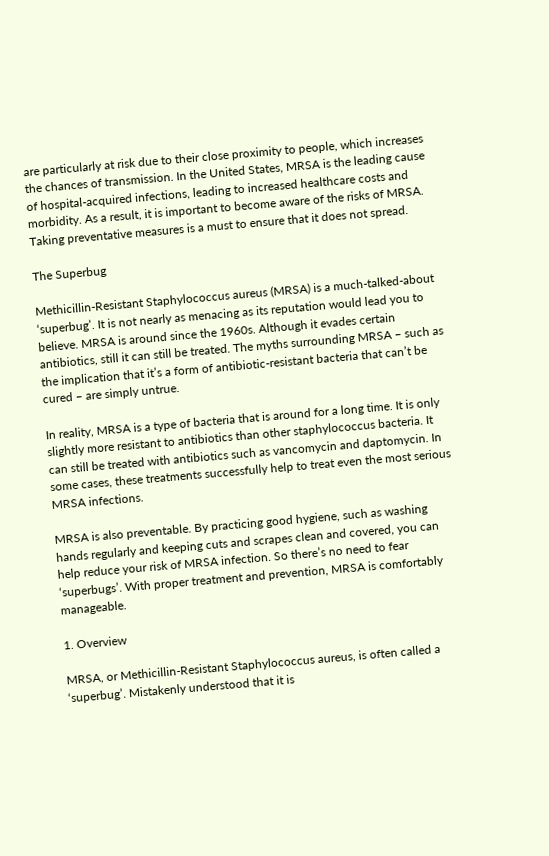are particularly at risk due to their close proximity to people, which increases the chances of transmission. In the United States, MRSA is the leading cause of hospital-acquired infections, leading to increased healthcare costs and morbidity. As a result, it is important to become aware of the risks of MRSA. Taking preventative measures is a must to ensure that it does not spread.

The Superbug

Methicillin-Resistant Staphylococcus aureus (MRSA) is a much-talked-about ‘superbug’. It is not nearly as menacing as its reputation would lead you to believe. MRSA is around since the 1960s. Although it evades certain antibiotics, still it can still be treated. The myths surrounding MRSA – such as the implication that it’s a form of antibiotic-resistant bacteria that can’t be cured – are simply untrue.

In reality, MRSA is a type of bacteria that is around for a long time. It is only slightly more resistant to antibiotics than other staphylococcus bacteria. It can still be treated with antibiotics such as vancomycin and daptomycin. In some cases, these treatments successfully help to treat even the most serious MRSA infections.

MRSA is also preventable. By practicing good hygiene, such as washing hands regularly and keeping cuts and scrapes clean and covered, you can help reduce your risk of MRSA infection. So there’s no need to fear ‘superbugs’. With proper treatment and prevention, MRSA is comfortably manageable.

1. Overview

MRSA, or Methicillin-Resistant Staphylococcus aureus, is often called a ‘superbug’. Mistakenly understood that it is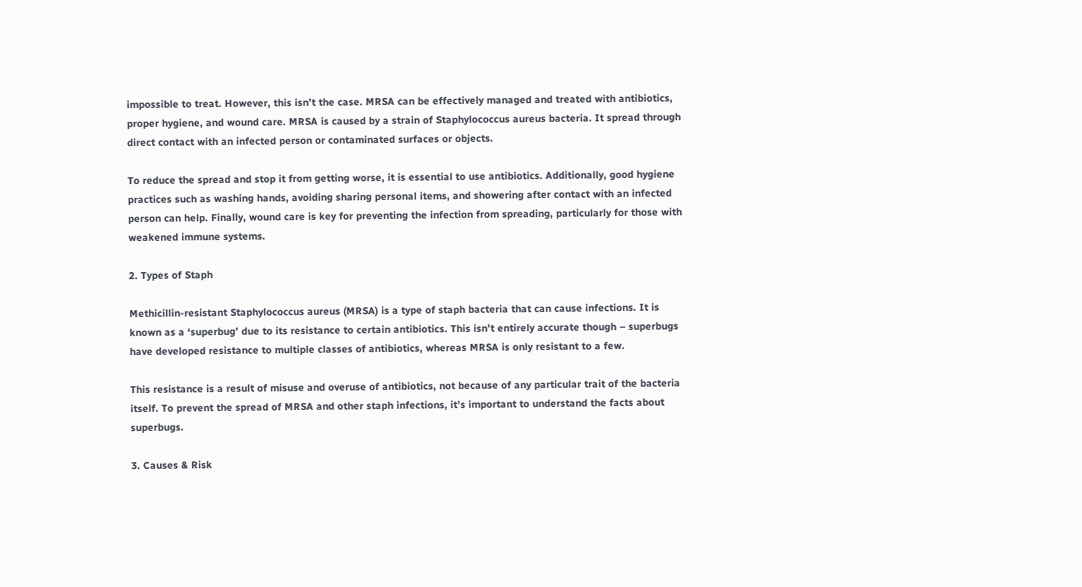impossible to treat. However, this isn’t the case. MRSA can be effectively managed and treated with antibiotics, proper hygiene, and wound care. MRSA is caused by a strain of Staphylococcus aureus bacteria. It spread through direct contact with an infected person or contaminated surfaces or objects.

To reduce the spread and stop it from getting worse, it is essential to use antibiotics. Additionally, good hygiene practices such as washing hands, avoiding sharing personal items, and showering after contact with an infected person can help. Finally, wound care is key for preventing the infection from spreading, particularly for those with weakened immune systems.

2. Types of Staph

Methicillin-resistant Staphylococcus aureus (MRSA) is a type of staph bacteria that can cause infections. It is known as a ‘superbug’ due to its resistance to certain antibiotics. This isn’t entirely accurate though – superbugs have developed resistance to multiple classes of antibiotics, whereas MRSA is only resistant to a few.

This resistance is a result of misuse and overuse of antibiotics, not because of any particular trait of the bacteria itself. To prevent the spread of MRSA and other staph infections, it’s important to understand the facts about superbugs.

3. Causes & Risk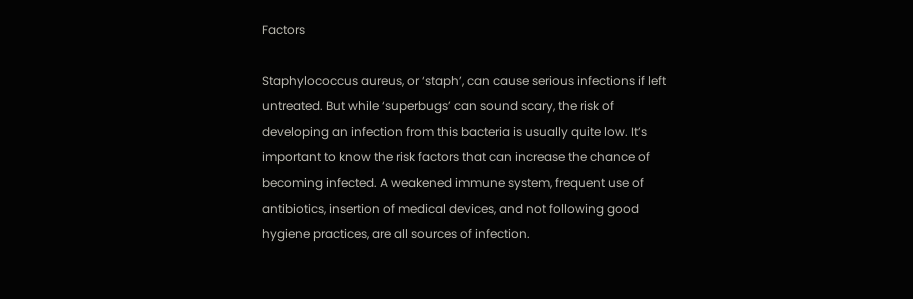Factors

Staphylococcus aureus, or ‘staph’, can cause serious infections if left untreated. But while ‘superbugs’ can sound scary, the risk of developing an infection from this bacteria is usually quite low. It’s important to know the risk factors that can increase the chance of becoming infected. A weakened immune system, frequent use of antibiotics, insertion of medical devices, and not following good hygiene practices, are all sources of infection.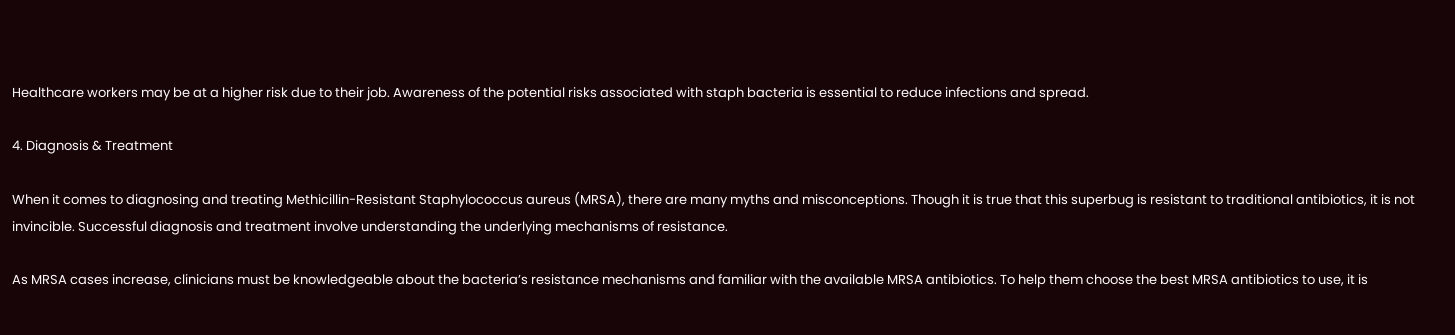Healthcare workers may be at a higher risk due to their job. Awareness of the potential risks associated with staph bacteria is essential to reduce infections and spread.

4. Diagnosis & Treatment

When it comes to diagnosing and treating Methicillin-Resistant Staphylococcus aureus (MRSA), there are many myths and misconceptions. Though it is true that this superbug is resistant to traditional antibiotics, it is not invincible. Successful diagnosis and treatment involve understanding the underlying mechanisms of resistance.

As MRSA cases increase, clinicians must be knowledgeable about the bacteria’s resistance mechanisms and familiar with the available MRSA antibiotics. To help them choose the best MRSA antibiotics to use, it is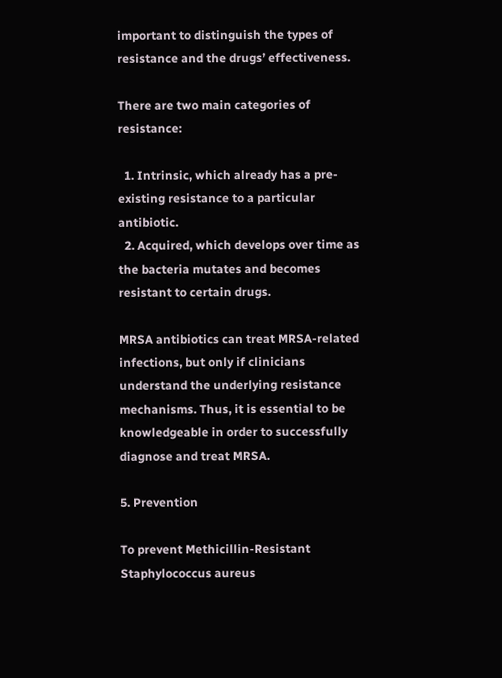important to distinguish the types of resistance and the drugs’ effectiveness.

There are two main categories of resistance:

  1. Intrinsic, which already has a pre-existing resistance to a particular antibiotic.
  2. Acquired, which develops over time as the bacteria mutates and becomes resistant to certain drugs.

MRSA antibiotics can treat MRSA-related infections, but only if clinicians understand the underlying resistance mechanisms. Thus, it is essential to be knowledgeable in order to successfully diagnose and treat MRSA.

5. Prevention

To prevent Methicillin-Resistant Staphylococcus aureus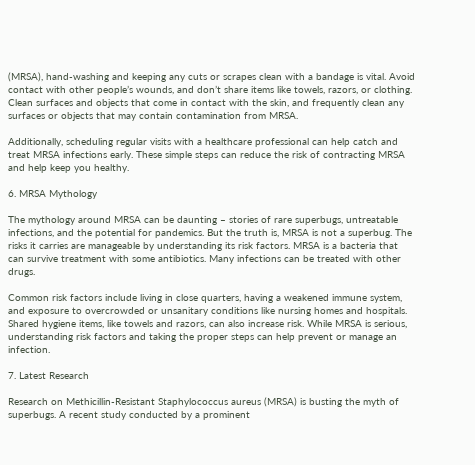(MRSA), hand-washing and keeping any cuts or scrapes clean with a bandage is vital. Avoid contact with other people’s wounds, and don’t share items like towels, razors, or clothing. Clean surfaces and objects that come in contact with the skin, and frequently clean any surfaces or objects that may contain contamination from MRSA.

Additionally, scheduling regular visits with a healthcare professional can help catch and treat MRSA infections early. These simple steps can reduce the risk of contracting MRSA and help keep you healthy.

6. MRSA Mythology

The mythology around MRSA can be daunting – stories of rare superbugs, untreatable infections, and the potential for pandemics. But the truth is, MRSA is not a superbug. The risks it carries are manageable by understanding its risk factors. MRSA is a bacteria that can survive treatment with some antibiotics. Many infections can be treated with other drugs.

Common risk factors include living in close quarters, having a weakened immune system, and exposure to overcrowded or unsanitary conditions like nursing homes and hospitals. Shared hygiene items, like towels and razors, can also increase risk. While MRSA is serious, understanding risk factors and taking the proper steps can help prevent or manage an infection.

7. Latest Research

Research on Methicillin-Resistant Staphylococcus aureus (MRSA) is busting the myth of superbugs. A recent study conducted by a prominent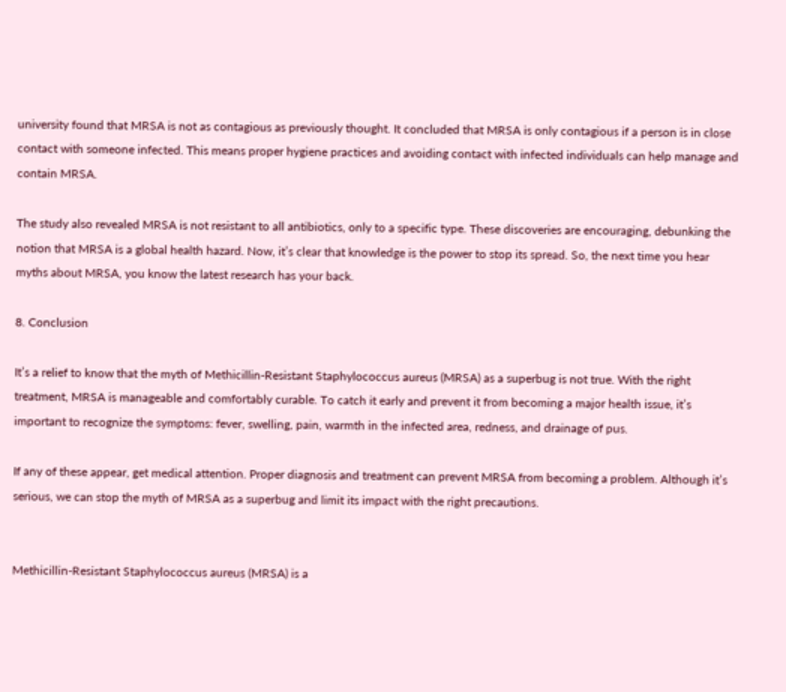university found that MRSA is not as contagious as previously thought. It concluded that MRSA is only contagious if a person is in close contact with someone infected. This means proper hygiene practices and avoiding contact with infected individuals can help manage and contain MRSA.

The study also revealed MRSA is not resistant to all antibiotics, only to a specific type. These discoveries are encouraging, debunking the notion that MRSA is a global health hazard. Now, it’s clear that knowledge is the power to stop its spread. So, the next time you hear myths about MRSA, you know the latest research has your back.

8. Conclusion

It’s a relief to know that the myth of Methicillin-Resistant Staphylococcus aureus (MRSA) as a superbug is not true. With the right treatment, MRSA is manageable and comfortably curable. To catch it early and prevent it from becoming a major health issue, it’s important to recognize the symptoms: fever, swelling, pain, warmth in the infected area, redness, and drainage of pus.

If any of these appear, get medical attention. Proper diagnosis and treatment can prevent MRSA from becoming a problem. Although it’s serious, we can stop the myth of MRSA as a superbug and limit its impact with the right precautions.


Methicillin-Resistant Staphylococcus aureus (MRSA) is a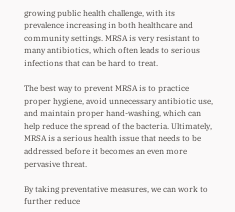growing public health challenge, with its prevalence increasing in both healthcare and community settings. MRSA is very resistant to many antibiotics, which often leads to serious infections that can be hard to treat.

The best way to prevent MRSA is to practice proper hygiene, avoid unnecessary antibiotic use, and maintain proper hand-washing, which can help reduce the spread of the bacteria. Ultimately, MRSA is a serious health issue that needs to be addressed before it becomes an even more pervasive threat.

By taking preventative measures, we can work to further reduce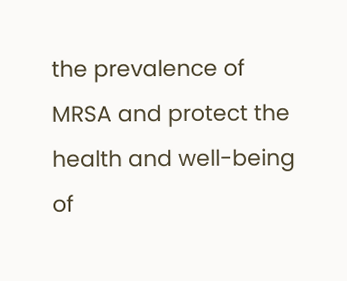the prevalence of MRSA and protect the health and well-being of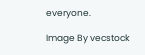everyone.

Image By vecstock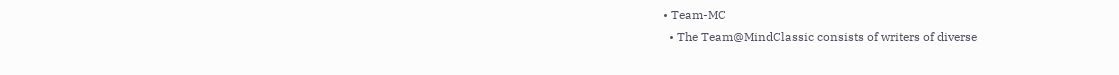• Team-MC
  • The Team@MindClassic consists of writers of diverse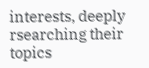interests, deeply rsearching their topics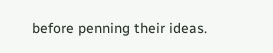before penning their ideas.